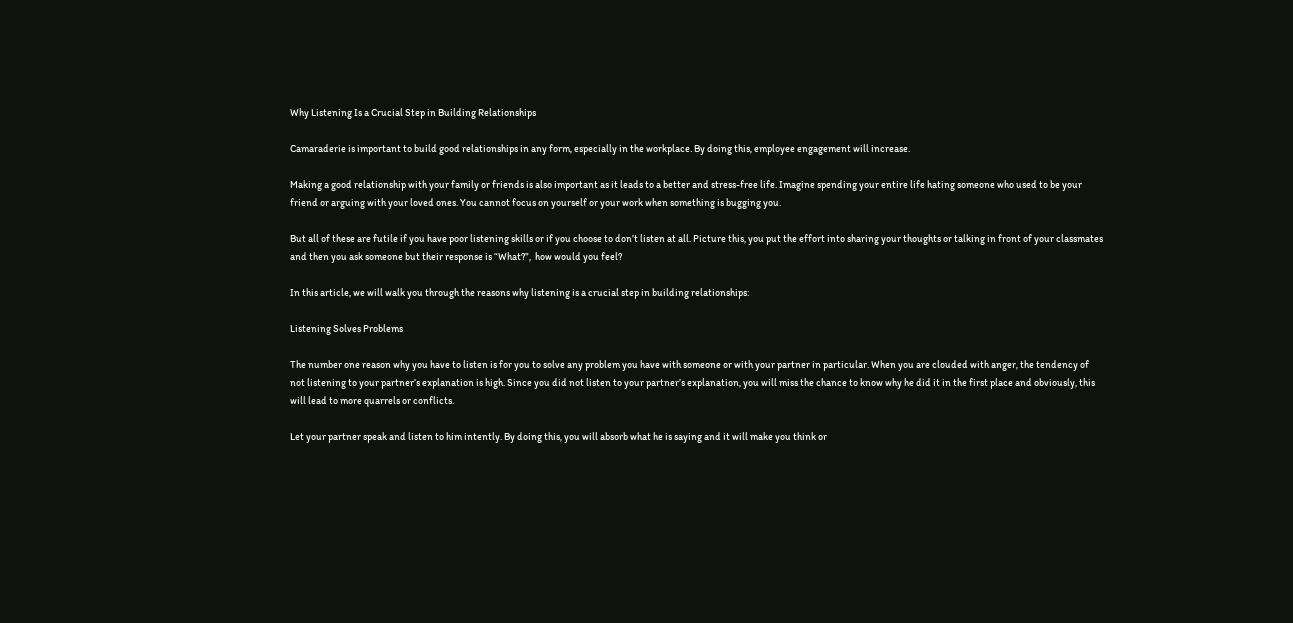Why Listening Is a Crucial Step in Building Relationships

Camaraderie is important to build good relationships in any form, especially in the workplace. By doing this, employee engagement will increase.

Making a good relationship with your family or friends is also important as it leads to a better and stress-free life. Imagine spending your entire life hating someone who used to be your friend or arguing with your loved ones. You cannot focus on yourself or your work when something is bugging you.

But all of these are futile if you have poor listening skills or if you choose to don’t listen at all. Picture this, you put the effort into sharing your thoughts or talking in front of your classmates and then you ask someone but their response is “What?”,  how would you feel?

In this article, we will walk you through the reasons why listening is a crucial step in building relationships:

Listening Solves Problems

The number one reason why you have to listen is for you to solve any problem you have with someone or with your partner in particular. When you are clouded with anger, the tendency of not listening to your partner’s explanation is high. Since you did not listen to your partner’s explanation, you will miss the chance to know why he did it in the first place and obviously, this will lead to more quarrels or conflicts.

Let your partner speak and listen to him intently. By doing this, you will absorb what he is saying and it will make you think or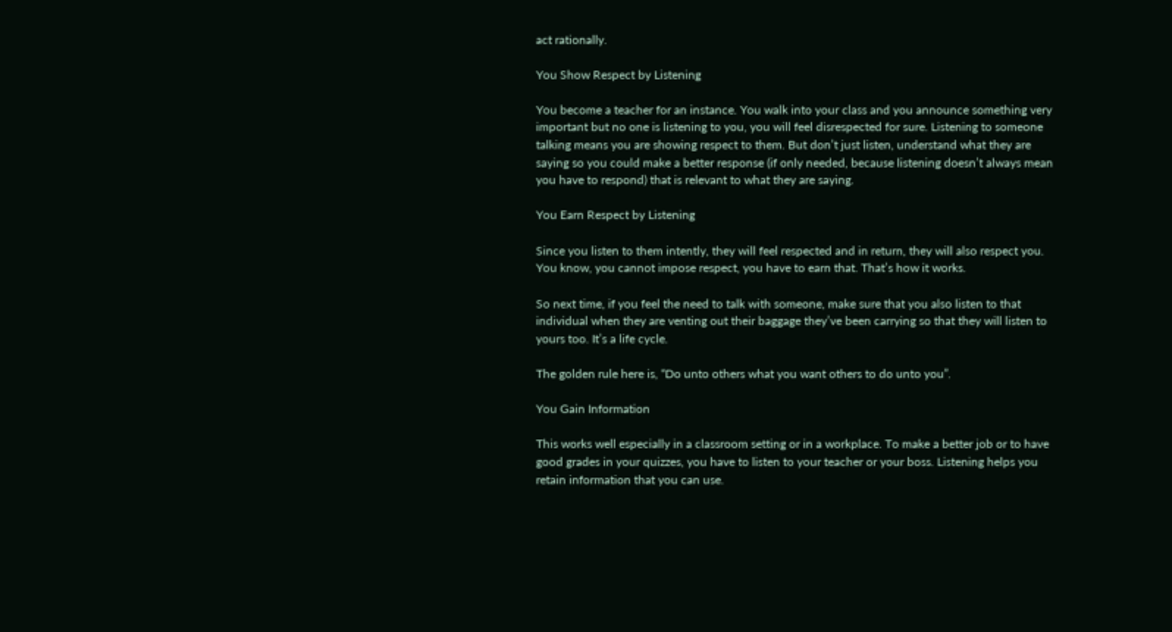act rationally.

You Show Respect by Listening

You become a teacher for an instance. You walk into your class and you announce something very important but no one is listening to you, you will feel disrespected for sure. Listening to someone talking means you are showing respect to them. But don’t just listen, understand what they are saying so you could make a better response (if only needed, because listening doesn’t always mean you have to respond) that is relevant to what they are saying.

You Earn Respect by Listening

Since you listen to them intently, they will feel respected and in return, they will also respect you. You know, you cannot impose respect, you have to earn that. That’s how it works.

So next time, if you feel the need to talk with someone, make sure that you also listen to that individual when they are venting out their baggage they’ve been carrying so that they will listen to yours too. It’s a life cycle.

The golden rule here is, “Do unto others what you want others to do unto you”.

You Gain Information

This works well especially in a classroom setting or in a workplace. To make a better job or to have good grades in your quizzes, you have to listen to your teacher or your boss. Listening helps you retain information that you can use.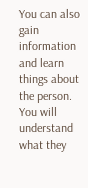You can also gain information and learn things about the person. You will understand what they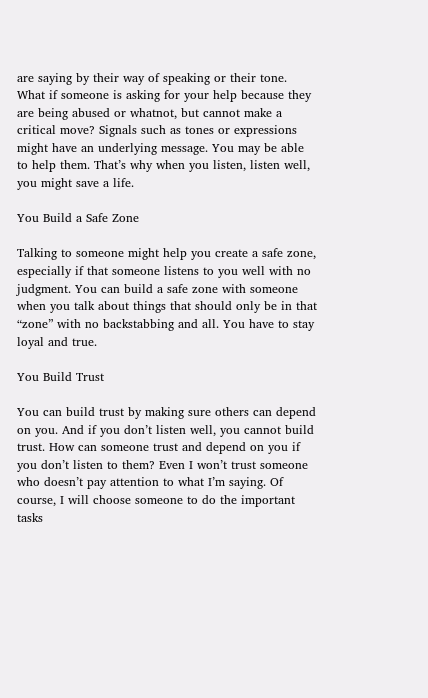are saying by their way of speaking or their tone. What if someone is asking for your help because they are being abused or whatnot, but cannot make a critical move? Signals such as tones or expressions might have an underlying message. You may be able to help them. That’s why when you listen, listen well, you might save a life.

You Build a Safe Zone

Talking to someone might help you create a safe zone, especially if that someone listens to you well with no judgment. You can build a safe zone with someone when you talk about things that should only be in that “zone” with no backstabbing and all. You have to stay loyal and true.

You Build Trust

You can build trust by making sure others can depend on you. And if you don’t listen well, you cannot build trust. How can someone trust and depend on you if you don’t listen to them? Even I won’t trust someone who doesn’t pay attention to what I’m saying. Of course, I will choose someone to do the important tasks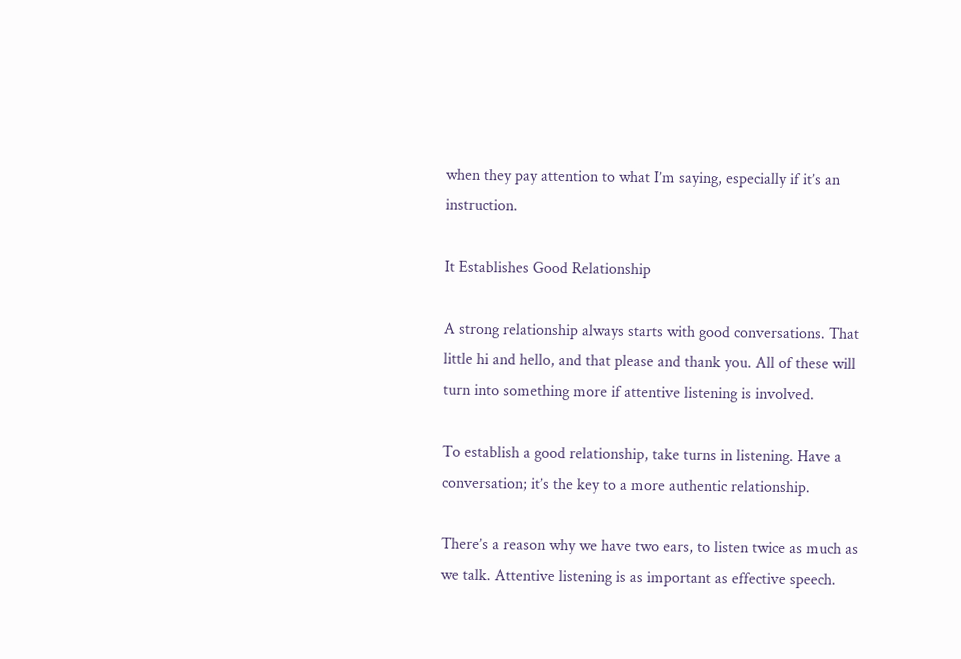when they pay attention to what I’m saying, especially if it’s an instruction.

It Establishes Good Relationship

A strong relationship always starts with good conversations. That little hi and hello, and that please and thank you. All of these will turn into something more if attentive listening is involved.

To establish a good relationship, take turns in listening. Have a conversation; it’s the key to a more authentic relationship.

There’s a reason why we have two ears, to listen twice as much as we talk. Attentive listening is as important as effective speech.